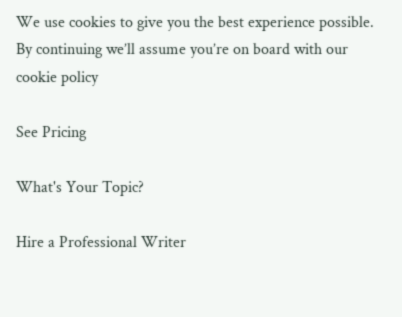We use cookies to give you the best experience possible. By continuing we’ll assume you’re on board with our cookie policy

See Pricing

What's Your Topic?

Hire a Professional Writer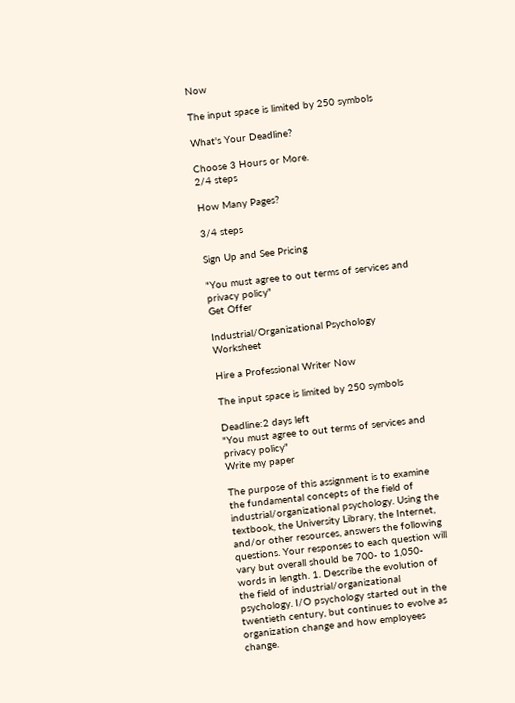Now

The input space is limited by 250 symbols

What's Your Deadline?

Choose 3 Hours or More.
2/4 steps

How Many Pages?

3/4 steps

Sign Up and See Pricing

"You must agree to out terms of services and privacy policy"
Get Offer

Industrial/Organizational Psychology Worksheet

Hire a Professional Writer Now

The input space is limited by 250 symbols

Deadline:2 days left
"You must agree to out terms of services and privacy policy"
Write my paper

The purpose of this assignment is to examine the fundamental concepts of the field of industrial/organizational psychology. Using the textbook, the University Library, the Internet, and/or other resources, answers the following questions. Your responses to each question will vary but overall should be 700- to 1,050-words in length. 1. Describe the evolution of the field of industrial/organizational psychology. I/O psychology started out in the twentieth century, but continues to evolve as organization change and how employees change.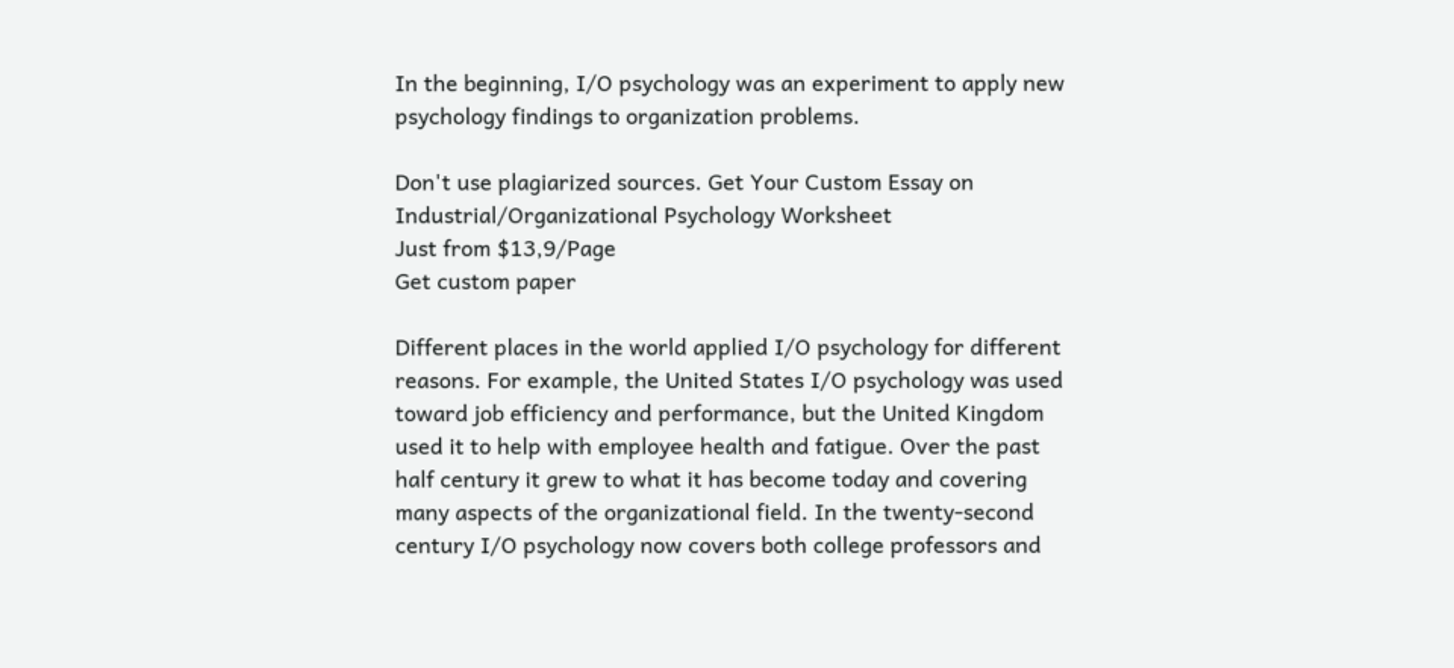In the beginning, I/O psychology was an experiment to apply new psychology findings to organization problems.

Don't use plagiarized sources. Get Your Custom Essay on
Industrial/Organizational Psychology Worksheet
Just from $13,9/Page
Get custom paper

Different places in the world applied I/O psychology for different reasons. For example, the United States I/O psychology was used toward job efficiency and performance, but the United Kingdom used it to help with employee health and fatigue. Over the past half century it grew to what it has become today and covering many aspects of the organizational field. In the twenty-second century I/O psychology now covers both college professors and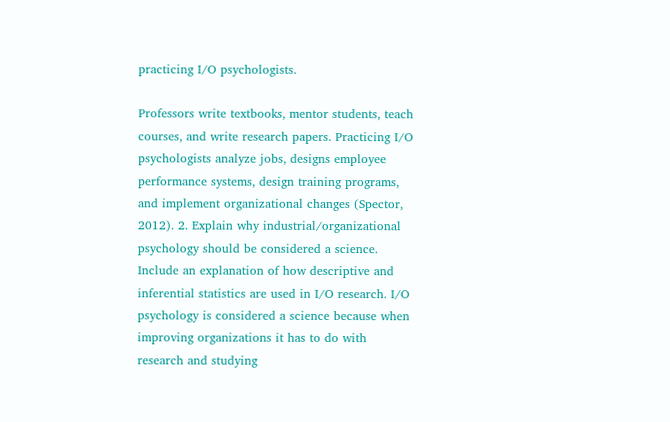practicing I/O psychologists.

Professors write textbooks, mentor students, teach courses, and write research papers. Practicing I/O psychologists analyze jobs, designs employee performance systems, design training programs, and implement organizational changes (Spector, 2012). 2. Explain why industrial/organizational psychology should be considered a science. Include an explanation of how descriptive and inferential statistics are used in I/O research. I/O psychology is considered a science because when improving organizations it has to do with research and studying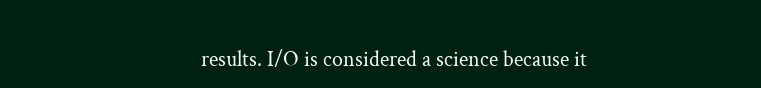results. I/O is considered a science because it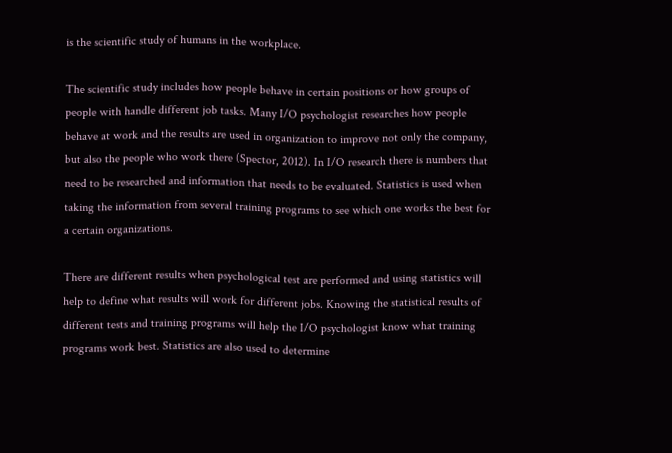is the scientific study of humans in the workplace.

The scientific study includes how people behave in certain positions or how groups of people with handle different job tasks. Many I/O psychologist researches how people behave at work and the results are used in organization to improve not only the company, but also the people who work there (Spector, 2012). In I/O research there is numbers that need to be researched and information that needs to be evaluated. Statistics is used when taking the information from several training programs to see which one works the best for a certain organizations.

There are different results when psychological test are performed and using statistics will help to define what results will work for different jobs. Knowing the statistical results of different tests and training programs will help the I/O psychologist know what training programs work best. Statistics are also used to determine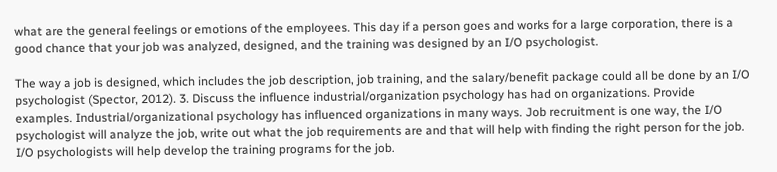what are the general feelings or emotions of the employees. This day if a person goes and works for a large corporation, there is a good chance that your job was analyzed, designed, and the training was designed by an I/O psychologist.

The way a job is designed, which includes the job description, job training, and the salary/benefit package could all be done by an I/O psychologist (Spector, 2012). 3. Discuss the influence industrial/organization psychology has had on organizations. Provide examples. Industrial/organizational psychology has influenced organizations in many ways. Job recruitment is one way, the I/O psychologist will analyze the job, write out what the job requirements are and that will help with finding the right person for the job. I/O psychologists will help develop the training programs for the job.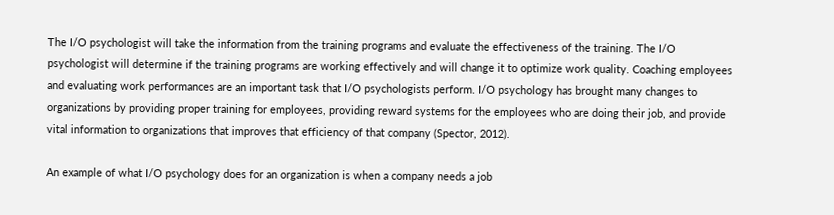The I/O psychologist will take the information from the training programs and evaluate the effectiveness of the training. The I/O psychologist will determine if the training programs are working effectively and will change it to optimize work quality. Coaching employees and evaluating work performances are an important task that I/O psychologists perform. I/O psychology has brought many changes to organizations by providing proper training for employees, providing reward systems for the employees who are doing their job, and provide vital information to organizations that improves that efficiency of that company (Spector, 2012).

An example of what I/O psychology does for an organization is when a company needs a job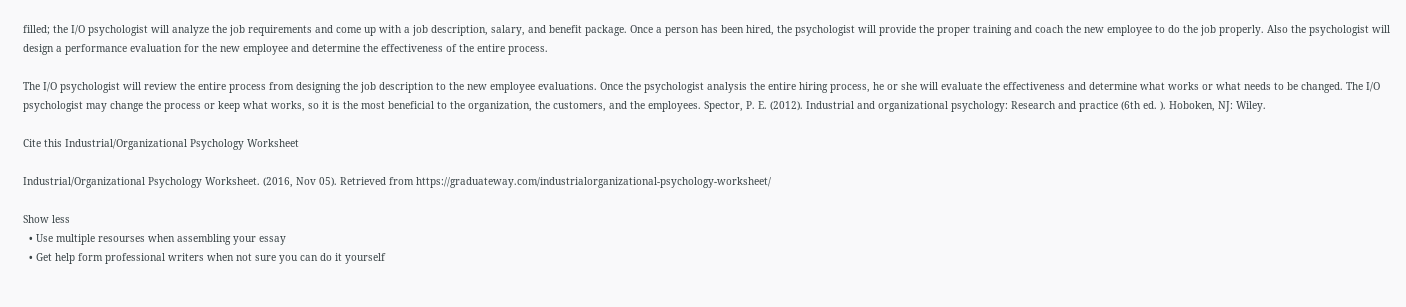filled; the I/O psychologist will analyze the job requirements and come up with a job description, salary, and benefit package. Once a person has been hired, the psychologist will provide the proper training and coach the new employee to do the job properly. Also the psychologist will design a performance evaluation for the new employee and determine the effectiveness of the entire process.

The I/O psychologist will review the entire process from designing the job description to the new employee evaluations. Once the psychologist analysis the entire hiring process, he or she will evaluate the effectiveness and determine what works or what needs to be changed. The I/O psychologist may change the process or keep what works, so it is the most beneficial to the organization, the customers, and the employees. Spector, P. E. (2012). Industrial and organizational psychology: Research and practice (6th ed. ). Hoboken, NJ: Wiley.

Cite this Industrial/Organizational Psychology Worksheet

Industrial/Organizational Psychology Worksheet. (2016, Nov 05). Retrieved from https://graduateway.com/industrialorganizational-psychology-worksheet/

Show less
  • Use multiple resourses when assembling your essay
  • Get help form professional writers when not sure you can do it yourself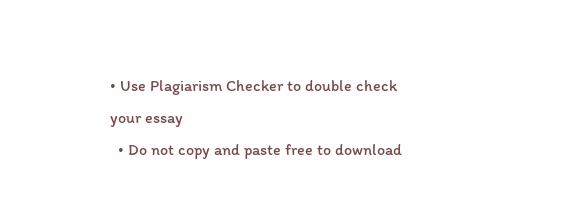• Use Plagiarism Checker to double check your essay
  • Do not copy and paste free to download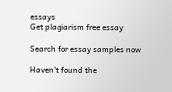essays
Get plagiarism free essay

Search for essay samples now

Haven't found the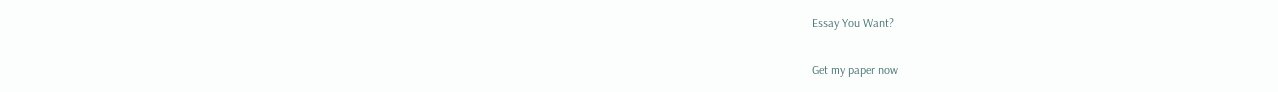Essay You Want?

Get my paper now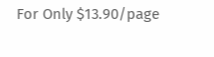For Only $13.90/page